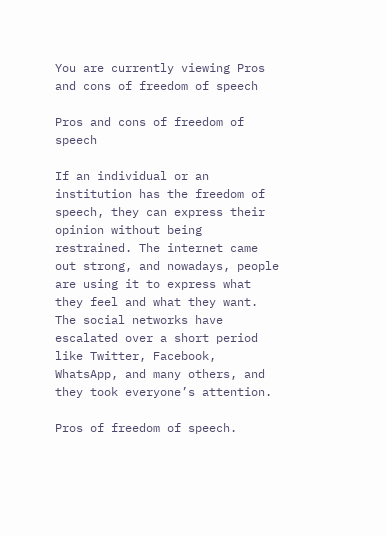You are currently viewing Pros and cons of freedom of speech

Pros and cons of freedom of speech

If an individual or an institution has the freedom of speech, they can express their opinion without being restrained. The internet came out strong, and nowadays, people are using it to express what they feel and what they want. The social networks have escalated over a short period like Twitter, Facebook, WhatsApp, and many others, and they took everyone’s attention.

Pros of freedom of speech.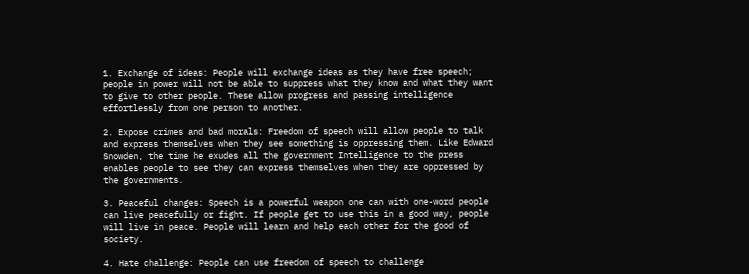1. Exchange of ideas: People will exchange ideas as they have free speech; people in power will not be able to suppress what they know and what they want to give to other people. These allow progress and passing intelligence effortlessly from one person to another.

2. Expose crimes and bad morals: Freedom of speech will allow people to talk and express themselves when they see something is oppressing them. Like Edward Snowden, the time he exudes all the government Intelligence to the press enables people to see they can express themselves when they are oppressed by the governments.

3. Peaceful changes: Speech is a powerful weapon one can with one-word people can live peacefully or fight. If people get to use this in a good way, people will live in peace. People will learn and help each other for the good of society.

4. Hate challenge: People can use freedom of speech to challenge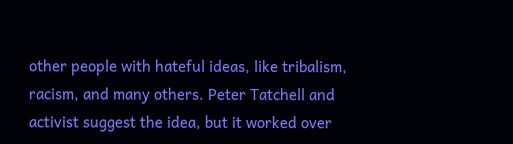other people with hateful ideas, like tribalism, racism, and many others. Peter Tatchell and activist suggest the idea, but it worked over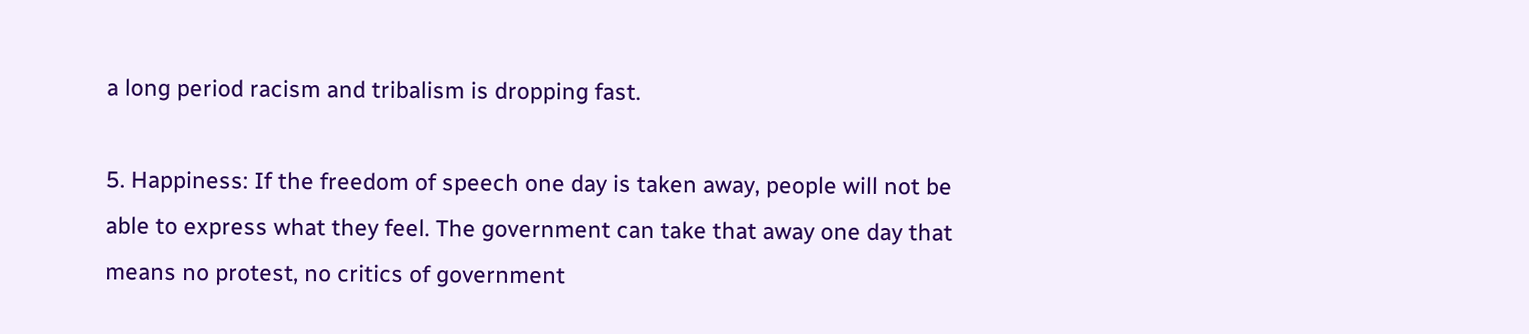a long period racism and tribalism is dropping fast.

5. Happiness: If the freedom of speech one day is taken away, people will not be able to express what they feel. The government can take that away one day that means no protest, no critics of government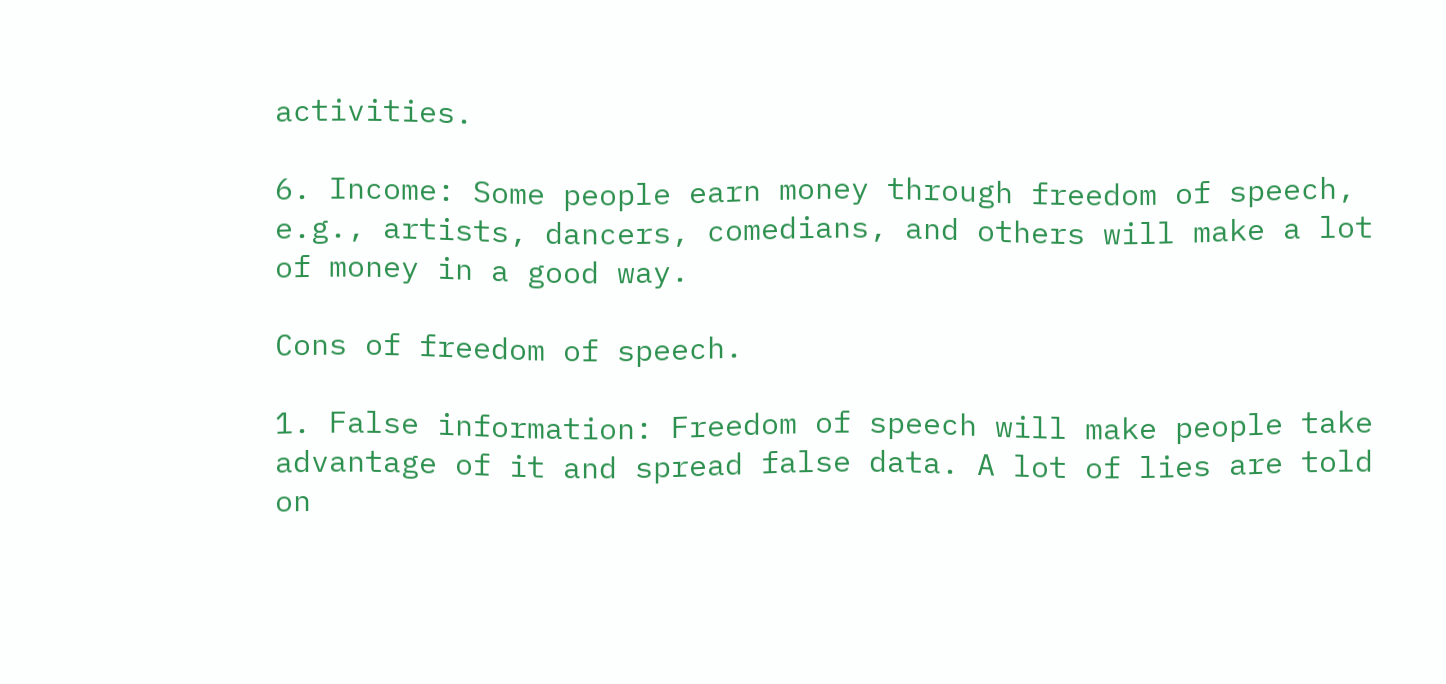activities.

6. Income: Some people earn money through freedom of speech, e.g., artists, dancers, comedians, and others will make a lot of money in a good way.

Cons of freedom of speech.

1. False information: Freedom of speech will make people take advantage of it and spread false data. A lot of lies are told on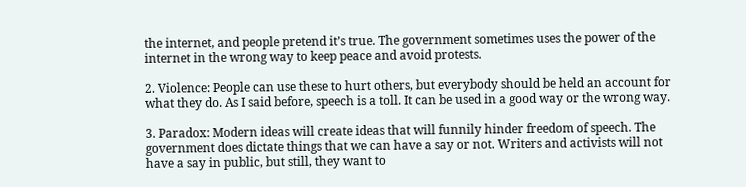the internet, and people pretend it’s true. The government sometimes uses the power of the internet in the wrong way to keep peace and avoid protests.

2. Violence: People can use these to hurt others, but everybody should be held an account for what they do. As I said before, speech is a toll. It can be used in a good way or the wrong way.

3. Paradox: Modern ideas will create ideas that will funnily hinder freedom of speech. The government does dictate things that we can have a say or not. Writers and activists will not have a say in public, but still, they want to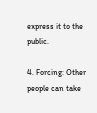express it to the public.

4. Forcing: Other people can take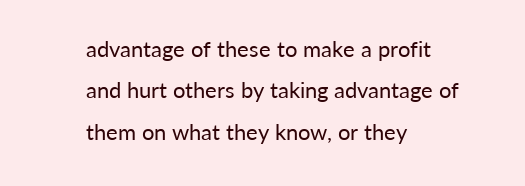advantage of these to make a profit and hurt others by taking advantage of them on what they know, or they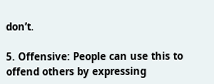don’t.

5. Offensive: People can use this to offend others by expressing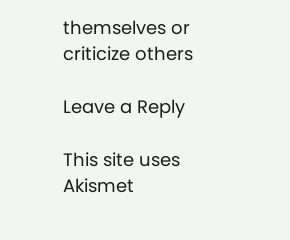themselves or criticize others

Leave a Reply

This site uses Akismet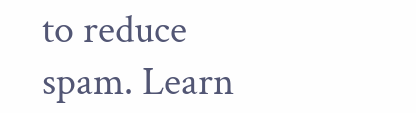to reduce spam. Learn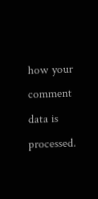how your comment data is processed.